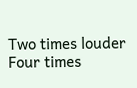Two times louder
Four times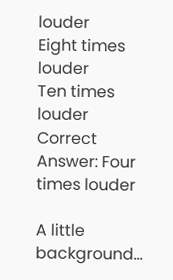louder
Eight times louder
Ten times louder
Correct Answer: Four times louder

A little background…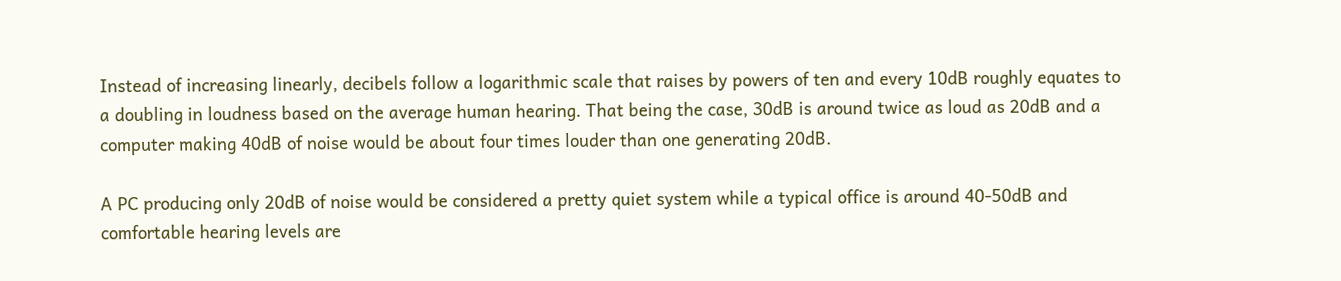Instead of increasing linearly, decibels follow a logarithmic scale that raises by powers of ten and every 10dB roughly equates to a doubling in loudness based on the average human hearing. That being the case, 30dB is around twice as loud as 20dB and a computer making 40dB of noise would be about four times louder than one generating 20dB.

A PC producing only 20dB of noise would be considered a pretty quiet system while a typical office is around 40-50dB and comfortable hearing levels are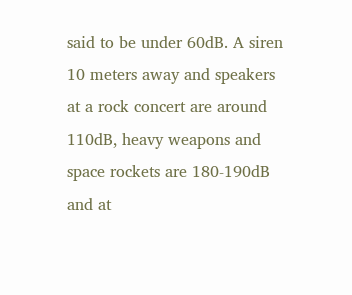said to be under 60dB. A siren 10 meters away and speakers at a rock concert are around 110dB, heavy weapons and space rockets are 180-190dB and at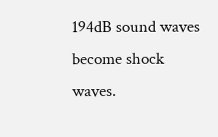194dB sound waves become shock waves.